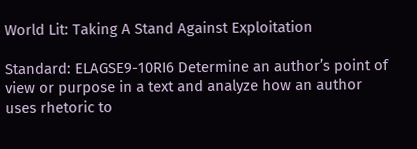World Lit: Taking A Stand Against Exploitation

Standard: ELAGSE9-10RI6 Determine an author’s point of view or purpose in a text and analyze how an author uses rhetoric to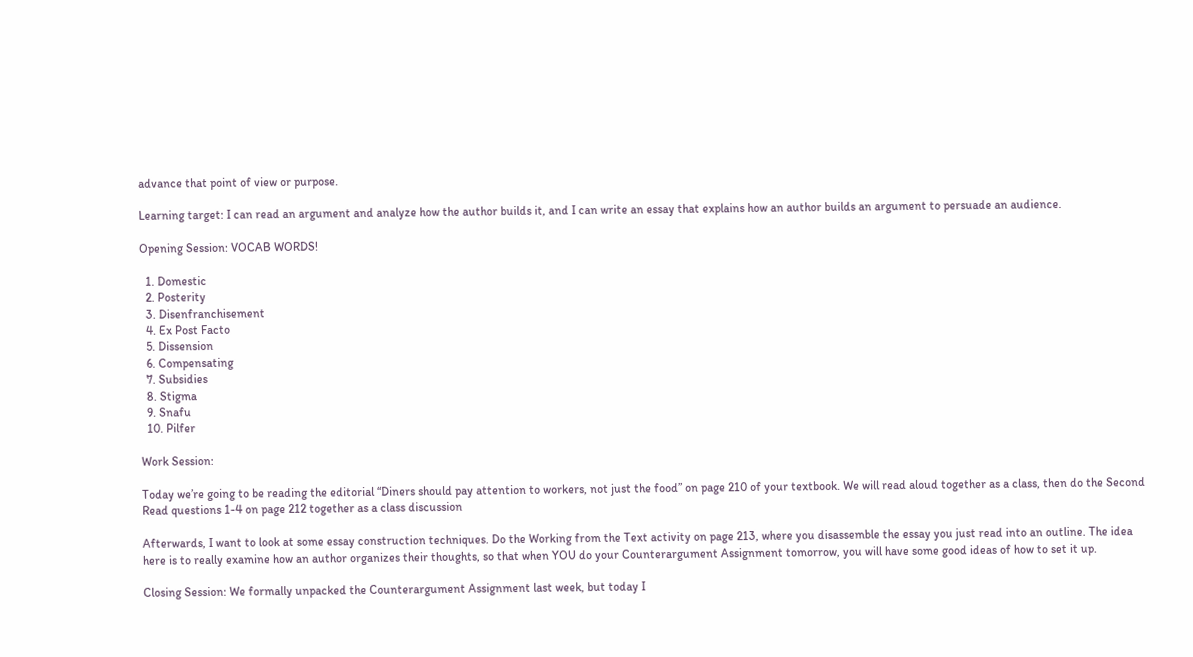advance that point of view or purpose.

Learning target: I can read an argument and analyze how the author builds it, and I can write an essay that explains how an author builds an argument to persuade an audience.

Opening Session: VOCAB WORDS!

  1. Domestic
  2. Posterity
  3. Disenfranchisement
  4. Ex Post Facto
  5. Dissension
  6. Compensating
  7. Subsidies
  8. Stigma
  9. Snafu
  10. Pilfer

Work Session:

Today we’re going to be reading the editorial “Diners should pay attention to workers, not just the food” on page 210 of your textbook. We will read aloud together as a class, then do the Second Read questions 1-4 on page 212 together as a class discussion

Afterwards, I want to look at some essay construction techniques. Do the Working from the Text activity on page 213, where you disassemble the essay you just read into an outline. The idea here is to really examine how an author organizes their thoughts, so that when YOU do your Counterargument Assignment tomorrow, you will have some good ideas of how to set it up.

Closing Session: We formally unpacked the Counterargument Assignment last week, but today I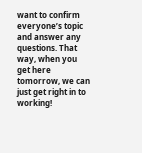want to confirm everyone’s topic and answer any questions. That way, when you get here tomorrow, we can just get right in to working!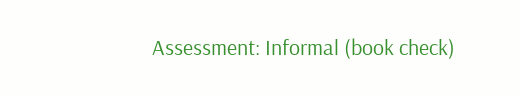Assessment: Informal (book check)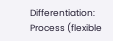Differentiation: Process (flexible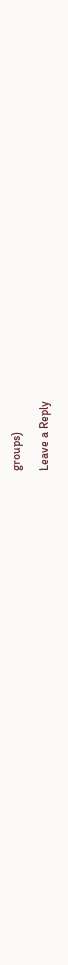groups)

Leave a Reply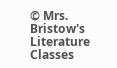© Mrs. Bristow's Literature Classes